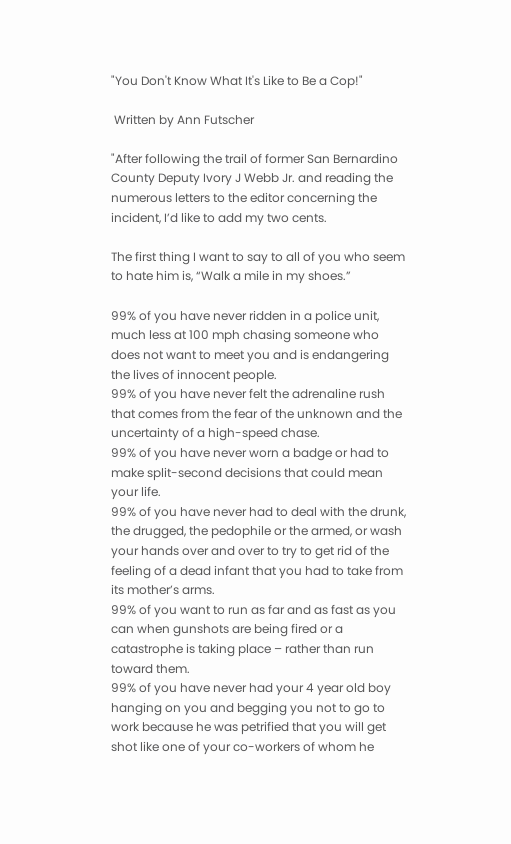"You Don't Know What It's Like to Be a Cop!"

 Written by Ann Futscher

"After following the trail of former San Bernardino County Deputy Ivory J Webb Jr. and reading the numerous letters to the editor concerning the incident, I’d like to add my two cents.

The first thing I want to say to all of you who seem to hate him is, “Walk a mile in my shoes.”

99% of you have never ridden in a police unit, much less at 100 mph chasing someone who does not want to meet you and is endangering the lives of innocent people.
99% of you have never felt the adrenaline rush that comes from the fear of the unknown and the uncertainty of a high-speed chase.
99% of you have never worn a badge or had to make split-second decisions that could mean your life.
99% of you have never had to deal with the drunk, the drugged, the pedophile or the armed, or wash your hands over and over to try to get rid of the feeling of a dead infant that you had to take from its mother’s arms.
99% of you want to run as far and as fast as you can when gunshots are being fired or a catastrophe is taking place – rather than run toward them.
99% of you have never had your 4 year old boy hanging on you and begging you not to go to work because he was petrified that you will get shot like one of your co-workers of whom he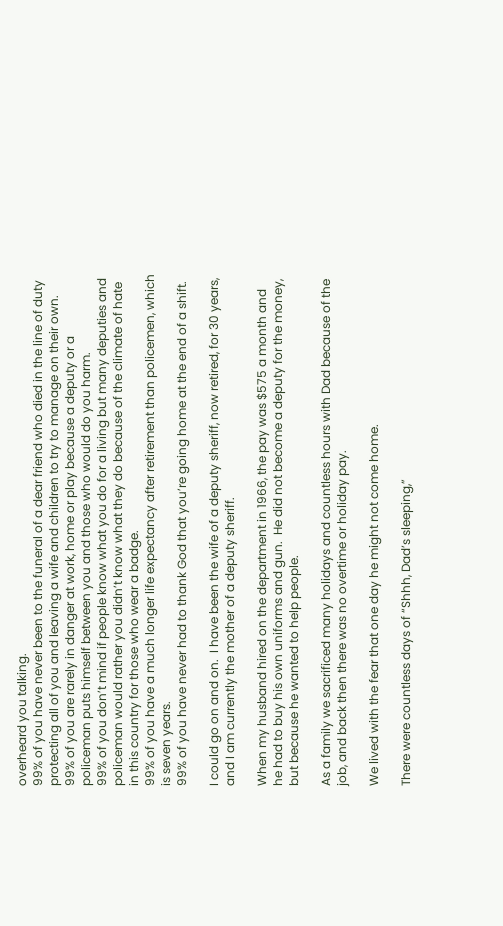overheard you talking.
99% of you have never been to the funeral of a dear friend who died in the line of duty protecting all of you and leaving a wife and children to try to manage on their own.
99% of you are rarely in danger at work, home or play because a deputy or a policeman puts himself between you and those who would do you harm.
99% of you don’t mind if people know what you do for a living but many deputies and policeman would rather you didn’t know what they do because of the climate of hate in this country for those who wear a badge.
99% of you have a much longer life expectancy after retirement than policemen, which is seven years.
99% of you have never had to thank God that you’re going home at the end of a shift.

I could go on and on.  I have been the wife of a deputy sheriff, now retired, for 30 years, and I am currently the mother of a deputy sheriff.

When my husband hired on the department in 1966, the pay was $575 a month and he had to buy his own uniforms and gun.  He did not become a deputy for the money, but because he wanted to help people.

As a family we sacrificed many holidays and countless hours with Dad because of the job, and back then there was no overtime or holiday pay.

We lived with the fear that one day he might not come home.

There were countless days of “Shhh, Dad’s sleeping,”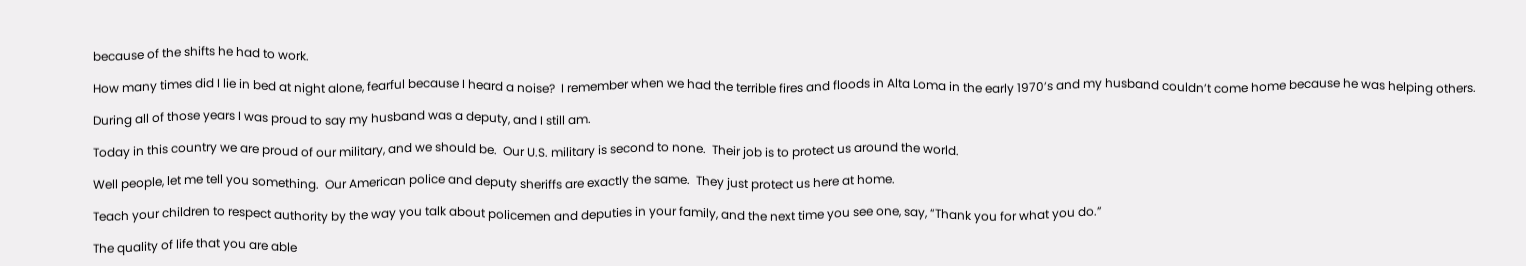because of the shifts he had to work.

How many times did I lie in bed at night alone, fearful because I heard a noise?  I remember when we had the terrible fires and floods in Alta Loma in the early 1970’s and my husband couldn’t come home because he was helping others.

During all of those years I was proud to say my husband was a deputy, and I still am.

Today in this country we are proud of our military, and we should be.  Our U.S. military is second to none.  Their job is to protect us around the world.

Well people, let me tell you something.  Our American police and deputy sheriffs are exactly the same.  They just protect us here at home.

Teach your children to respect authority by the way you talk about policemen and deputies in your family, and the next time you see one, say, “Thank you for what you do.”

The quality of life that you are able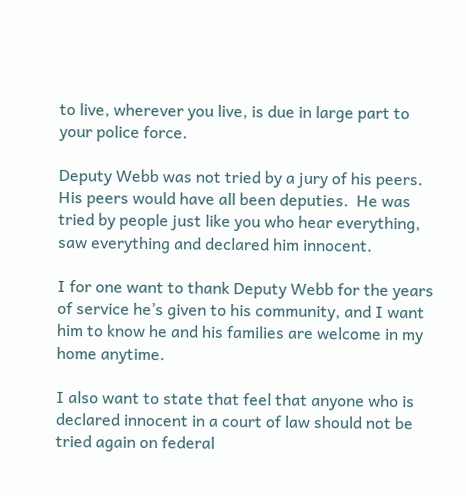to live, wherever you live, is due in large part to your police force.

Deputy Webb was not tried by a jury of his peers.  His peers would have all been deputies.  He was tried by people just like you who hear everything, saw everything and declared him innocent.

I for one want to thank Deputy Webb for the years of service he’s given to his community, and I want him to know he and his families are welcome in my home anytime.

I also want to state that feel that anyone who is declared innocent in a court of law should not be tried again on federal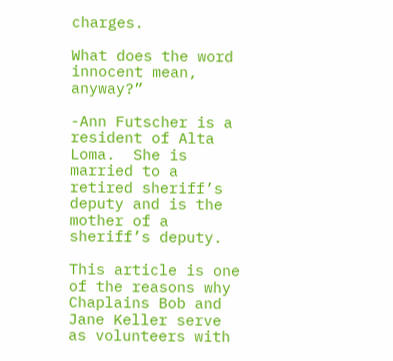charges.

What does the word innocent mean, anyway?”

-Ann Futscher is a resident of Alta Loma.  She is married to a retired sheriff’s deputy and is the mother of a sheriff’s deputy.

This article is one of the reasons why Chaplains Bob and Jane Keller serve as volunteers with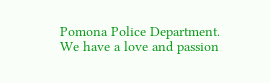Pomona Police Department.  We have a love and passion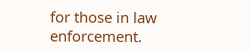for those in law enforcement.